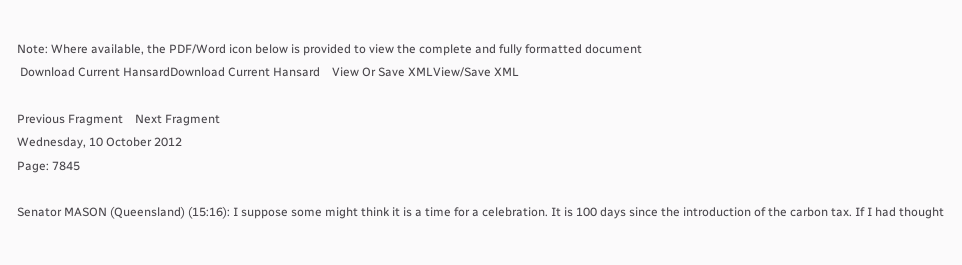Note: Where available, the PDF/Word icon below is provided to view the complete and fully formatted document
 Download Current HansardDownload Current Hansard    View Or Save XMLView/Save XML

Previous Fragment    Next Fragment
Wednesday, 10 October 2012
Page: 7845

Senator MASON (Queensland) (15:16): I suppose some might think it is a time for a celebration. It is 100 days since the introduction of the carbon tax. If I had thought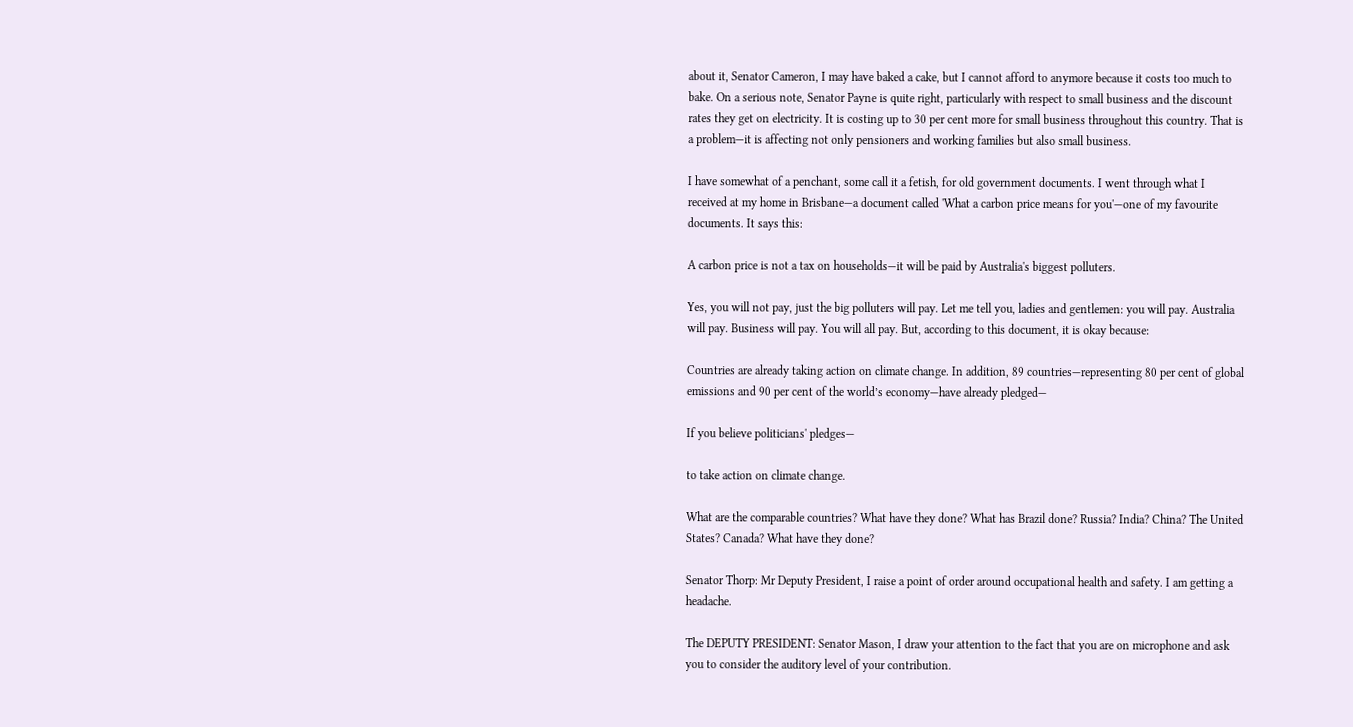about it, Senator Cameron, I may have baked a cake, but I cannot afford to anymore because it costs too much to bake. On a serious note, Senator Payne is quite right, particularly with respect to small business and the discount rates they get on electricity. It is costing up to 30 per cent more for small business throughout this country. That is a problem—it is affecting not only pensioners and working families but also small business.

I have somewhat of a penchant, some call it a fetish, for old government documents. I went through what I received at my home in Brisbane—a document called 'What a carbon price means for you'—one of my favourite documents. It says this:

A carbon price is not a tax on households—it will be paid by Australia's biggest polluters.

Yes, you will not pay, just the big polluters will pay. Let me tell you, ladies and gentlemen: you will pay. Australia will pay. Business will pay. You will all pay. But, according to this document, it is okay because:

Countries are already taking action on climate change. In addition, 89 countries—representing 80 per cent of global emissions and 90 per cent of the world’s economy—have already pledged—

If you believe politicians' pledges—

to take action on climate change.

What are the comparable countries? What have they done? What has Brazil done? Russia? India? China? The United States? Canada? What have they done?

Senator Thorp: Mr Deputy President, I raise a point of order around occupational health and safety. I am getting a headache.

The DEPUTY PRESIDENT: Senator Mason, I draw your attention to the fact that you are on microphone and ask you to consider the auditory level of your contribution.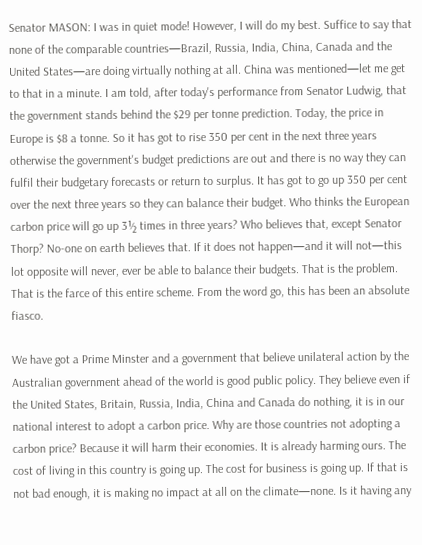Senator MASON: I was in quiet mode! However, I will do my best. Suffice to say that none of the comparable countries—Brazil, Russia, India, China, Canada and the United States—are doing virtually nothing at all. China was mentioned—let me get to that in a minute. I am told, after today's performance from Senator Ludwig, that the government stands behind the $29 per tonne prediction. Today, the price in Europe is $8 a tonne. So it has got to rise 350 per cent in the next three years otherwise the government's budget predictions are out and there is no way they can fulfil their budgetary forecasts or return to surplus. It has got to go up 350 per cent over the next three years so they can balance their budget. Who thinks the European carbon price will go up 3½ times in three years? Who believes that, except Senator Thorp? No-one on earth believes that. If it does not happen—and it will not—this lot opposite will never, ever be able to balance their budgets. That is the problem. That is the farce of this entire scheme. From the word go, this has been an absolute fiasco.

We have got a Prime Minster and a government that believe unilateral action by the Australian government ahead of the world is good public policy. They believe even if the United States, Britain, Russia, India, China and Canada do nothing, it is in our national interest to adopt a carbon price. Why are those countries not adopting a carbon price? Because it will harm their economies. It is already harming ours. The cost of living in this country is going up. The cost for business is going up. If that is not bad enough, it is making no impact at all on the climate—none. Is it having any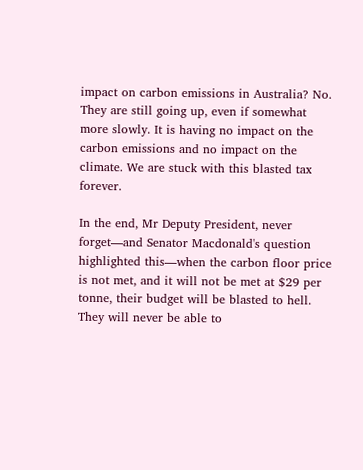impact on carbon emissions in Australia? No. They are still going up, even if somewhat more slowly. It is having no impact on the carbon emissions and no impact on the climate. We are stuck with this blasted tax forever.

In the end, Mr Deputy President, never forget—and Senator Macdonald's question highlighted this—when the carbon floor price is not met, and it will not be met at $29 per tonne, their budget will be blasted to hell. They will never be able to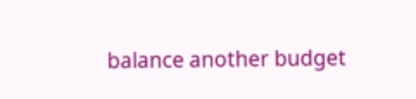balance another budget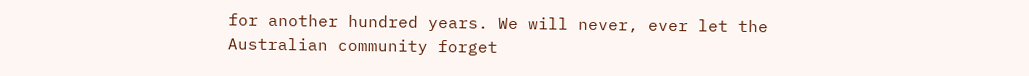for another hundred years. We will never, ever let the Australian community forget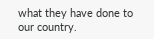what they have done to our country.